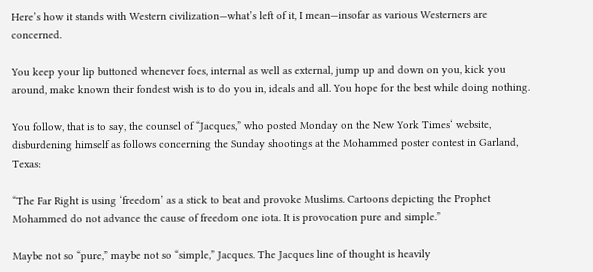Here’s how it stands with Western civilization—what’s left of it, I mean—insofar as various Westerners are concerned.

You keep your lip buttoned whenever foes, internal as well as external, jump up and down on you, kick you around, make known their fondest wish is to do you in, ideals and all. You hope for the best while doing nothing.

You follow, that is to say, the counsel of “Jacques,” who posted Monday on the New York Times‘ website, disburdening himself as follows concerning the Sunday shootings at the Mohammed poster contest in Garland, Texas:

“The Far Right is using ‘freedom’ as a stick to beat and provoke Muslims. Cartoons depicting the Prophet Mohammed do not advance the cause of freedom one iota. It is provocation pure and simple.”

Maybe not so “pure,” maybe not so “simple,” Jacques. The Jacques line of thought is heavily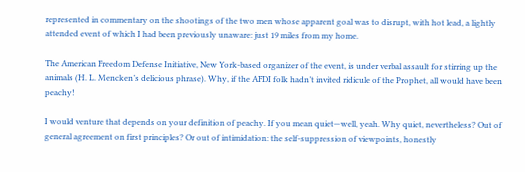represented in commentary on the shootings of the two men whose apparent goal was to disrupt, with hot lead, a lightly attended event of which I had been previously unaware: just 19 miles from my home.

The American Freedom Defense Initiative, New York-based organizer of the event, is under verbal assault for stirring up the animals (H. L. Mencken’s delicious phrase). Why, if the AFDI folk hadn’t invited ridicule of the Prophet, all would have been peachy!

I would venture that depends on your definition of peachy. If you mean quiet—well, yeah. Why quiet, nevertheless? Out of general agreement on first principles? Or out of intimidation: the self-suppression of viewpoints, honestly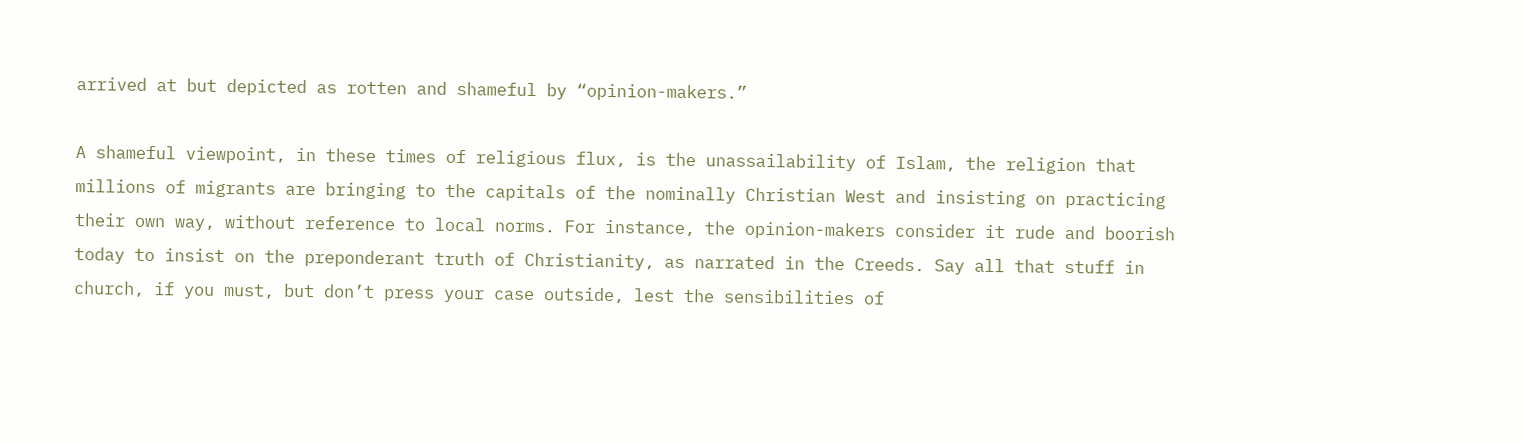arrived at but depicted as rotten and shameful by “opinion-makers.”

A shameful viewpoint, in these times of religious flux, is the unassailability of Islam, the religion that millions of migrants are bringing to the capitals of the nominally Christian West and insisting on practicing their own way, without reference to local norms. For instance, the opinion-makers consider it rude and boorish today to insist on the preponderant truth of Christianity, as narrated in the Creeds. Say all that stuff in church, if you must, but don’t press your case outside, lest the sensibilities of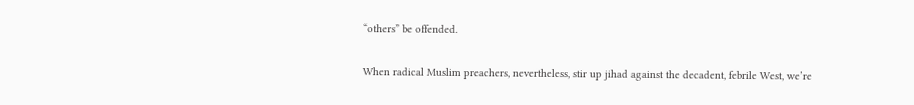“others” be offended.

When radical Muslim preachers, nevertheless, stir up jihad against the decadent, febrile West, we’re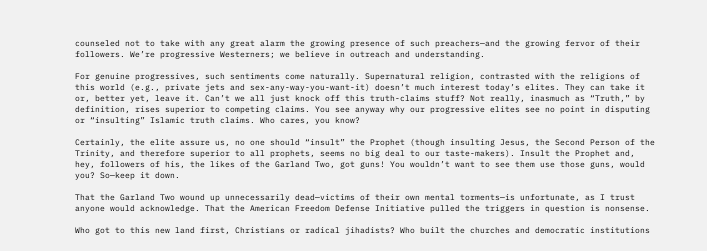counseled not to take with any great alarm the growing presence of such preachers—and the growing fervor of their followers. We’re progressive Westerners; we believe in outreach and understanding.

For genuine progressives, such sentiments come naturally. Supernatural religion, contrasted with the religions of this world (e.g., private jets and sex-any-way-you-want-it) doesn’t much interest today’s elites. They can take it or, better yet, leave it. Can’t we all just knock off this truth-claims stuff? Not really, inasmuch as “Truth,” by definition, rises superior to competing claims. You see anyway why our progressive elites see no point in disputing or “insulting” Islamic truth claims. Who cares, you know?

Certainly, the elite assure us, no one should “insult” the Prophet (though insulting Jesus, the Second Person of the Trinity, and therefore superior to all prophets, seems no big deal to our taste-makers). Insult the Prophet and, hey, followers of his, the likes of the Garland Two, got guns! You wouldn’t want to see them use those guns, would you? So—keep it down.

That the Garland Two wound up unnecessarily dead—victims of their own mental torments—is unfortunate, as I trust anyone would acknowledge. That the American Freedom Defense Initiative pulled the triggers in question is nonsense.

Who got to this new land first, Christians or radical jihadists? Who built the churches and democratic institutions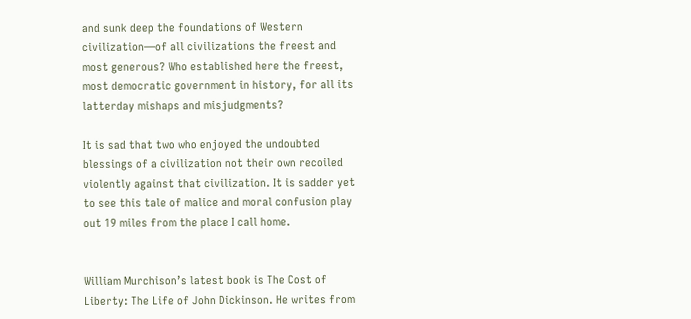and sunk deep the foundations of Western civilization—of all civilizations the freest and most generous? Who established here the freest, most democratic government in history, for all its latterday mishaps and misjudgments?

It is sad that two who enjoyed the undoubted blessings of a civilization not their own recoiled violently against that civilization. It is sadder yet to see this tale of malice and moral confusion play out 19 miles from the place I call home.


William Murchison’s latest book is The Cost of Liberty: The Life of John Dickinson. He writes from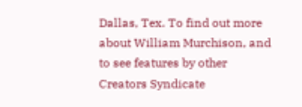Dallas, Tex. To find out more about William Murchison, and to see features by other Creators Syndicate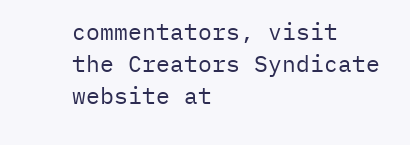commentators, visit the Creators Syndicate website at